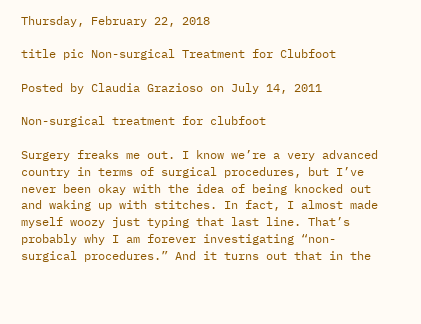Thursday, February 22, 2018

title pic Non-surgical Treatment for Clubfoot

Posted by Claudia Grazioso on July 14, 2011

Non-surgical treatment for clubfoot

Surgery freaks me out. I know we’re a very advanced country in terms of surgical procedures, but I’ve never been okay with the idea of being knocked out and waking up with stitches. In fact, I almost made myself woozy just typing that last line. That’s probably why I am forever investigating “non-surgical procedures.” And it turns out that in the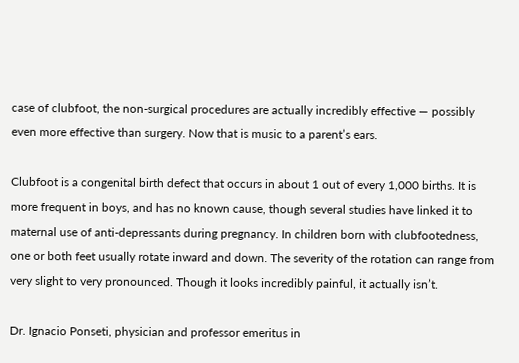case of clubfoot, the non-surgical procedures are actually incredibly effective — possibly even more effective than surgery. Now that is music to a parent’s ears.

Clubfoot is a congenital birth defect that occurs in about 1 out of every 1,000 births. It is more frequent in boys, and has no known cause, though several studies have linked it to maternal use of anti-depressants during pregnancy. In children born with clubfootedness, one or both feet usually rotate inward and down. The severity of the rotation can range from very slight to very pronounced. Though it looks incredibly painful, it actually isn’t.

Dr. Ignacio Ponseti, physician and professor emeritus in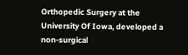Orthopedic Surgery at the University Of Iowa, developed a non-surgical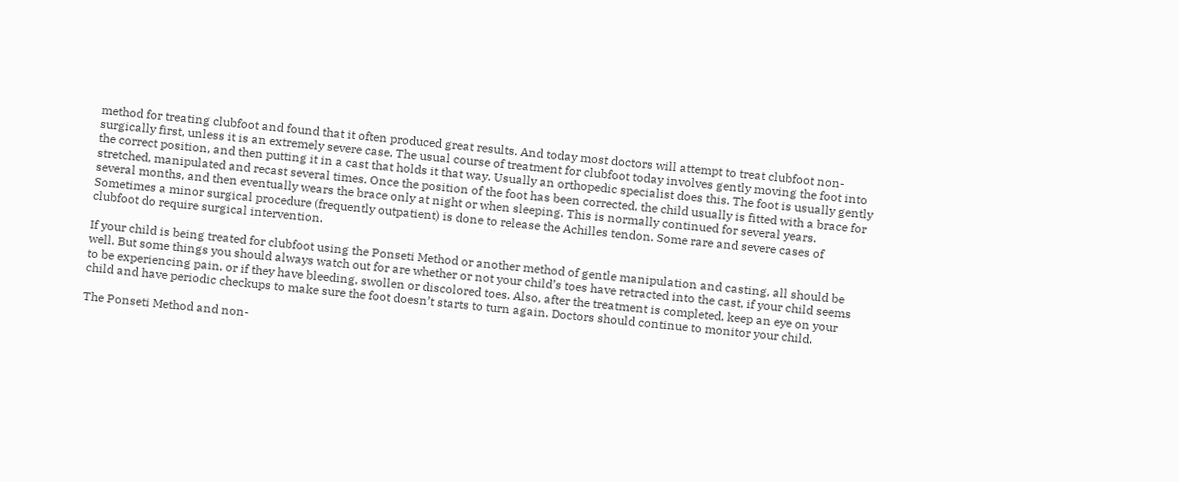method for treating clubfoot and found that it often produced great results. And today most doctors will attempt to treat clubfoot non-surgically first, unless it is an extremely severe case. The usual course of treatment for clubfoot today involves gently moving the foot into the correct position, and then putting it in a cast that holds it that way. Usually an orthopedic specialist does this. The foot is usually gently stretched, manipulated and recast several times. Once the position of the foot has been corrected, the child usually is fitted with a brace for several months, and then eventually wears the brace only at night or when sleeping. This is normally continued for several years. Sometimes a minor surgical procedure (frequently outpatient) is done to release the Achilles tendon. Some rare and severe cases of clubfoot do require surgical intervention.

If your child is being treated for clubfoot using the Ponseti Method or another method of gentle manipulation and casting, all should be well. But some things you should always watch out for are whether or not your child’s toes have retracted into the cast, if your child seems to be experiencing pain, or if they have bleeding, swollen or discolored toes. Also, after the treatment is completed, keep an eye on your child and have periodic checkups to make sure the foot doesn’t starts to turn again. Doctors should continue to monitor your child.

The Ponseti Method and non-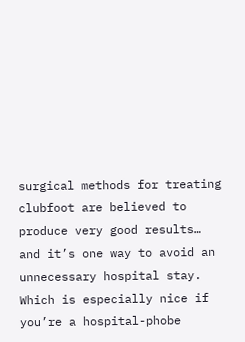surgical methods for treating clubfoot are believed to produce very good results… and it’s one way to avoid an unnecessary hospital stay. Which is especially nice if you’re a hospital-phobe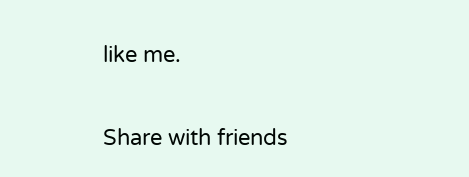like me.

Share with friends